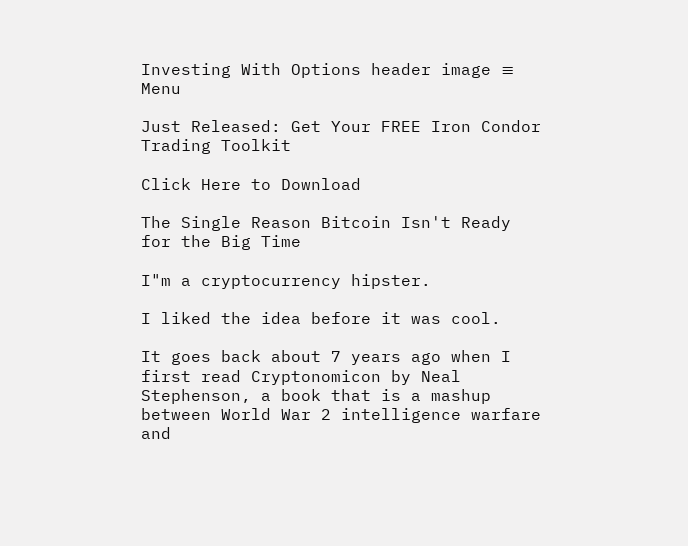Investing With Options header image ≡ Menu

Just Released: Get Your FREE Iron Condor Trading Toolkit

Click Here to Download

The Single Reason Bitcoin Isn't Ready for the Big Time

I"m a cryptocurrency hipster.

I liked the idea before it was cool.

It goes back about 7 years ago when I first read Cryptonomicon by Neal Stephenson, a book that is a mashup between World War 2 intelligence warfare and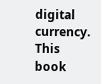digital currency. This book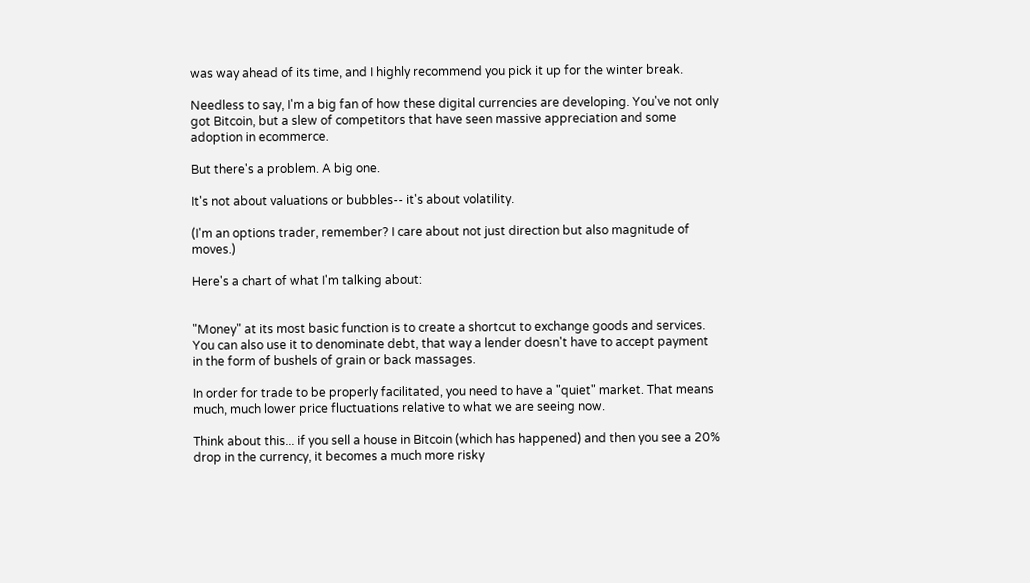was way ahead of its time, and I highly recommend you pick it up for the winter break.

Needless to say, I'm a big fan of how these digital currencies are developing. You've not only got Bitcoin, but a slew of competitors that have seen massive appreciation and some adoption in ecommerce.

But there's a problem. A big one.

It's not about valuations or bubbles-- it's about volatility.

(I'm an options trader, remember? I care about not just direction but also magnitude of moves.)

Here's a chart of what I'm talking about:


"Money" at its most basic function is to create a shortcut to exchange goods and services. You can also use it to denominate debt, that way a lender doesn't have to accept payment in the form of bushels of grain or back massages.

In order for trade to be properly facilitated, you need to have a "quiet" market. That means much, much lower price fluctuations relative to what we are seeing now.

Think about this... if you sell a house in Bitcoin (which has happened) and then you see a 20% drop in the currency, it becomes a much more risky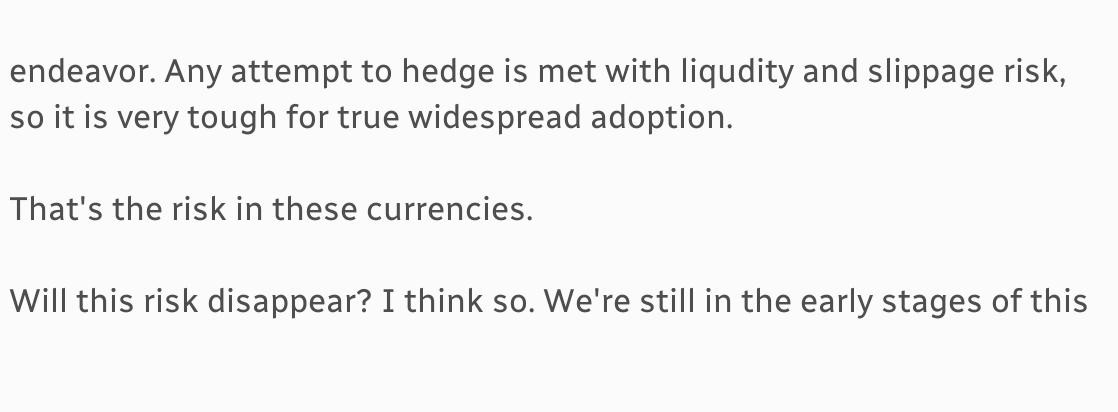endeavor. Any attempt to hedge is met with liqudity and slippage risk, so it is very tough for true widespread adoption.

That's the risk in these currencies.

Will this risk disappear? I think so. We're still in the early stages of this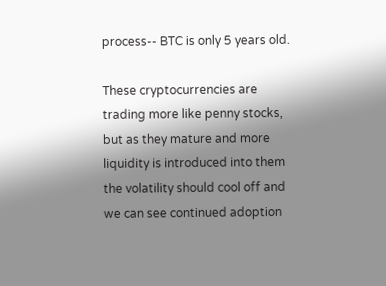process-- BTC is only 5 years old.

These cryptocurrencies are trading more like penny stocks, but as they mature and more liquidity is introduced into them the volatility should cool off and we can see continued adoption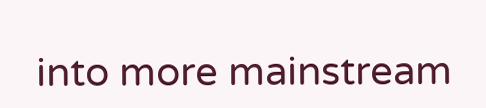into more mainstream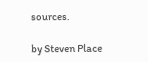sources.

by Steven Place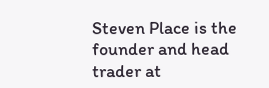Steven Place is the founder and head trader at